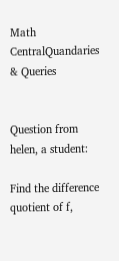Math CentralQuandaries & Queries


Question from helen, a student:

Find the difference quotient of f,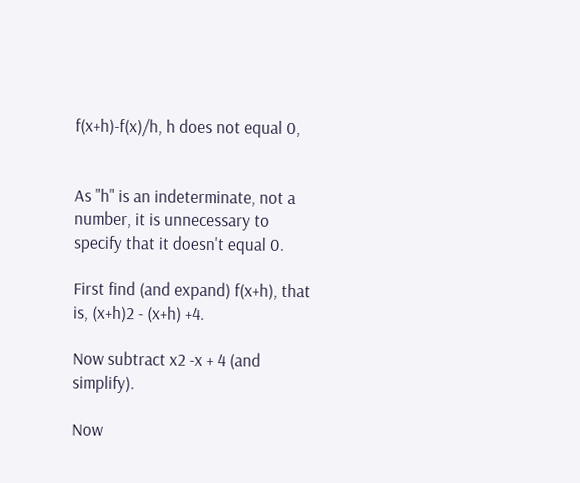f(x+h)-f(x)/h, h does not equal 0,


As "h" is an indeterminate, not a number, it is unnecessary to specify that it doesn't equal 0.

First find (and expand) f(x+h), that is, (x+h)2 - (x+h) +4.

Now subtract x2 -x + 4 (and simplify).

Now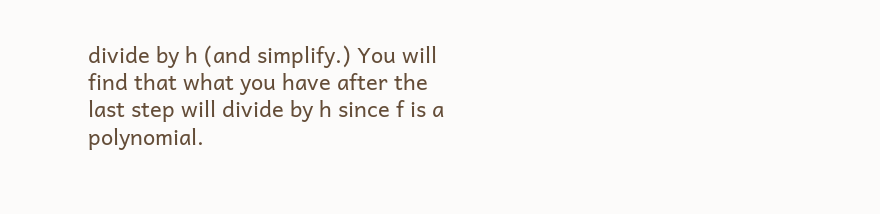divide by h (and simplify.) You will find that what you have after the last step will divide by h since f is a polynomial.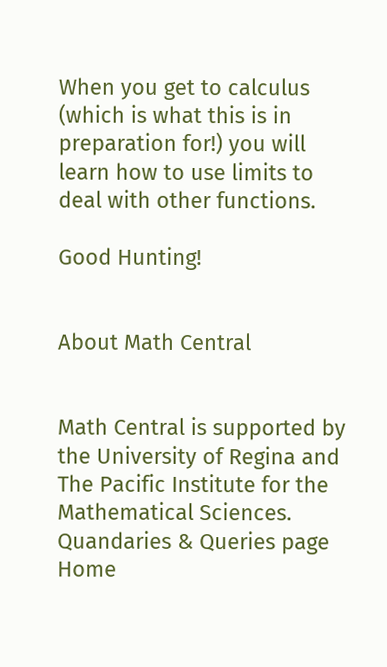When you get to calculus (which is what this is in preparation for!) you will learn how to use limits to deal with other functions.

Good Hunting!


About Math Central


Math Central is supported by the University of Regina and The Pacific Institute for the Mathematical Sciences.
Quandaries & Queries page Home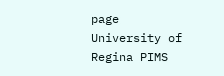page University of Regina PIMS